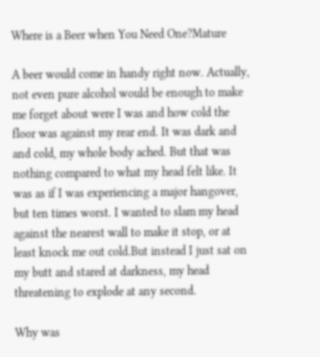Where is a Beer when You Need One?Mature

A beer would come in handy right now. Actually, not even pure alcohol would be enough to make me forget about were I was and how cold the floor was against my rear end. It was dark and and cold, my whole body ached. But that was nothing compared to what my head felt like. It was as if I was experiencing a major hangover, but ten times worst. I wanted to slam my head against the nearest wall to make it stop, or at least knock me out cold.But instead I just sat on my butt and stared at darkness, my head threatening to explode at any second.

Why was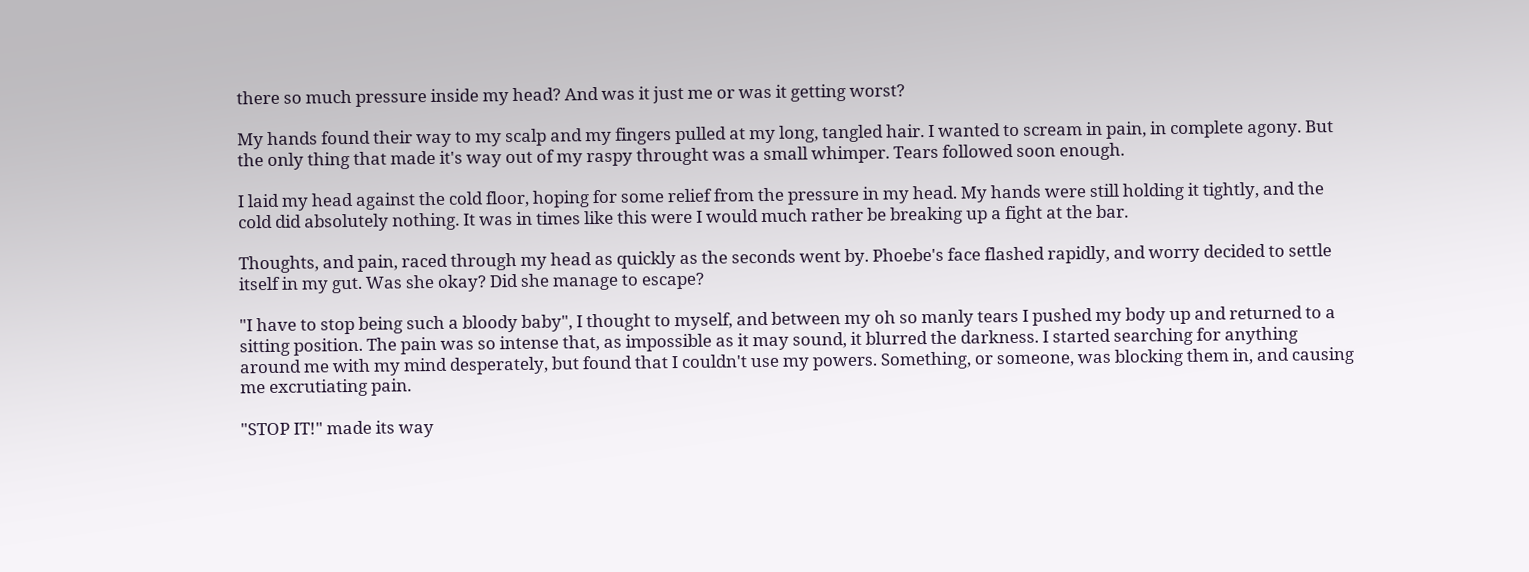there so much pressure inside my head? And was it just me or was it getting worst?

My hands found their way to my scalp and my fingers pulled at my long, tangled hair. I wanted to scream in pain, in complete agony. But the only thing that made it's way out of my raspy throught was a small whimper. Tears followed soon enough.

I laid my head against the cold floor, hoping for some relief from the pressure in my head. My hands were still holding it tightly, and the cold did absolutely nothing. It was in times like this were I would much rather be breaking up a fight at the bar.

Thoughts, and pain, raced through my head as quickly as the seconds went by. Phoebe's face flashed rapidly, and worry decided to settle itself in my gut. Was she okay? Did she manage to escape?

"I have to stop being such a bloody baby", I thought to myself, and between my oh so manly tears I pushed my body up and returned to a sitting position. The pain was so intense that, as impossible as it may sound, it blurred the darkness. I started searching for anything around me with my mind desperately, but found that I couldn't use my powers. Something, or someone, was blocking them in, and causing me excrutiating pain.

"STOP IT!" made its way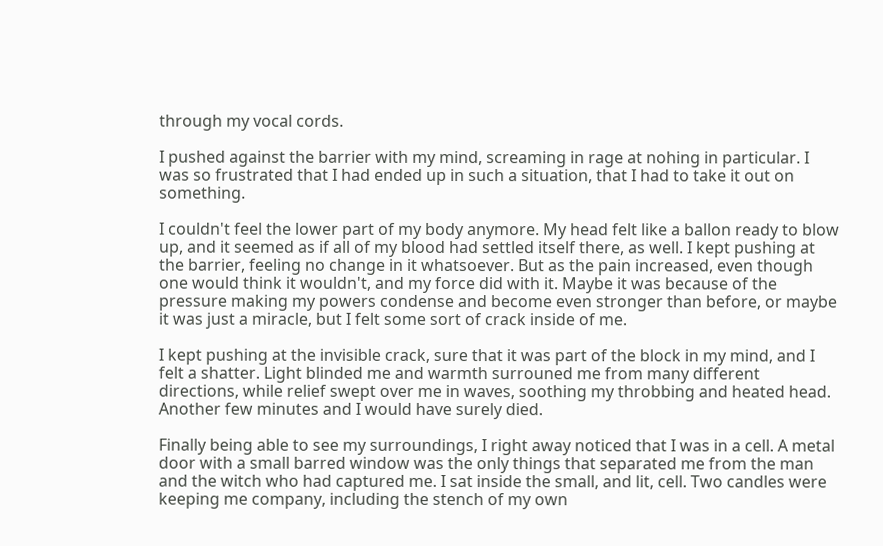through my vocal cords.

I pushed against the barrier with my mind, screaming in rage at nohing in particular. I was so frustrated that I had ended up in such a situation, that I had to take it out on something.

I couldn't feel the lower part of my body anymore. My head felt like a ballon ready to blow up, and it seemed as if all of my blood had settled itself there, as well. I kept pushing at the barrier, feeling no change in it whatsoever. But as the pain increased, even though one would think it wouldn't, and my force did with it. Maybe it was because of the pressure making my powers condense and become even stronger than before, or maybe it was just a miracle, but I felt some sort of crack inside of me.

I kept pushing at the invisible crack, sure that it was part of the block in my mind, and I felt a shatter. Light blinded me and warmth surrouned me from many different directions, while relief swept over me in waves, soothing my throbbing and heated head. Another few minutes and I would have surely died.

Finally being able to see my surroundings, I right away noticed that I was in a cell. A metal door with a small barred window was the only things that separated me from the man and the witch who had captured me. I sat inside the small, and lit, cell. Two candles were keeping me company, including the stench of my own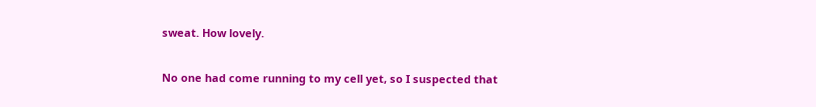sweat. How lovely.

No one had come running to my cell yet, so I suspected that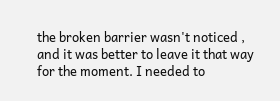the broken barrier wasn't noticed , and it was better to leave it that way for the moment. I needed to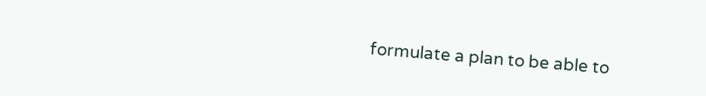formulate a plan to be able to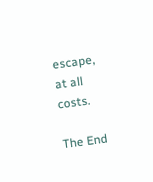escape, at all costs.

The End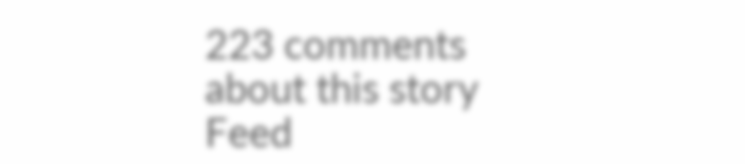223 comments about this story Feed